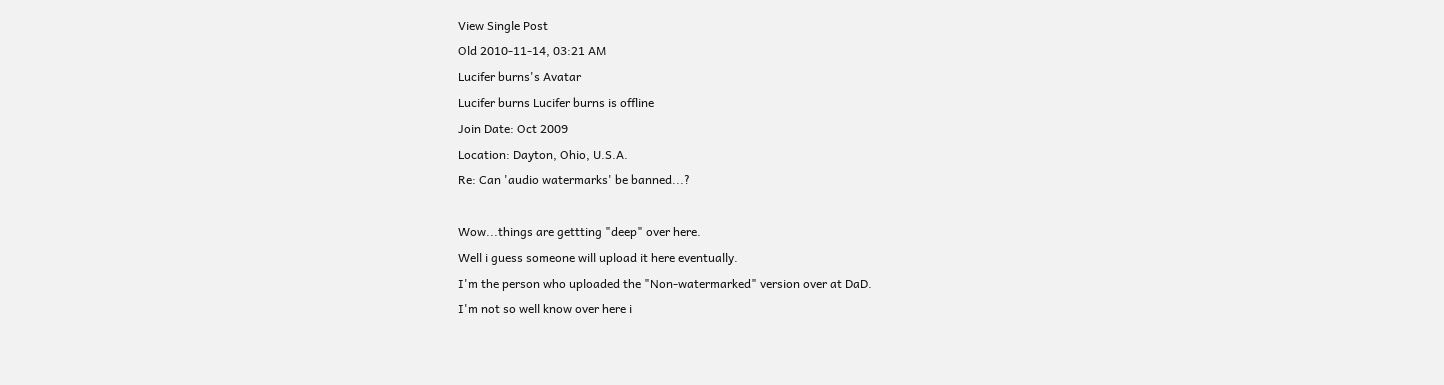View Single Post
Old 2010-11-14, 03:21 AM
Lucifer burns's Avatar
Lucifer burns Lucifer burns is offline
Join Date: Oct 2009
Location: Dayton, Ohio, U.S.A.
Re: Can 'audio watermarks' be banned...?

Wow...things are gettting "deep" over here.
Well i guess someone will upload it here eventually.
I'm the person who uploaded the "Non-watermarked" version over at DaD.
I'm not so well know over here i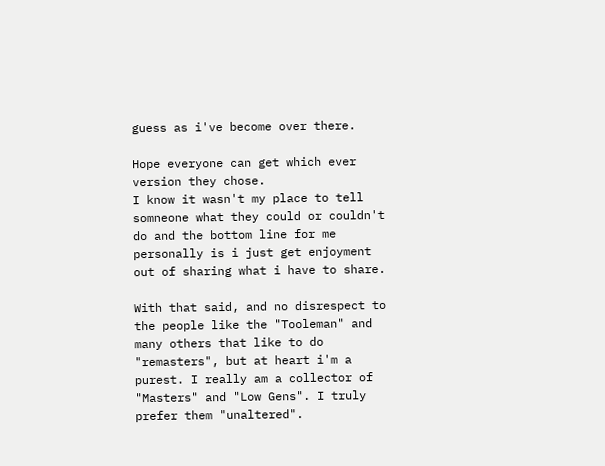guess as i've become over there.

Hope everyone can get which ever version they chose.
I know it wasn't my place to tell somneone what they could or couldn't do and the bottom line for me personally is i just get enjoyment out of sharing what i have to share.

With that said, and no disrespect to the people like the "Tooleman" and many others that like to do "remasters", but at heart i'm a purest. I really am a collector of "Masters" and "Low Gens". I truly prefer them "unaltered".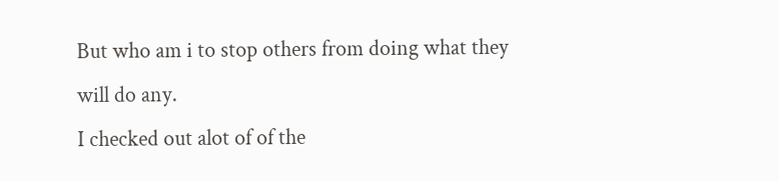But who am i to stop others from doing what they will do any.
I checked out alot of of the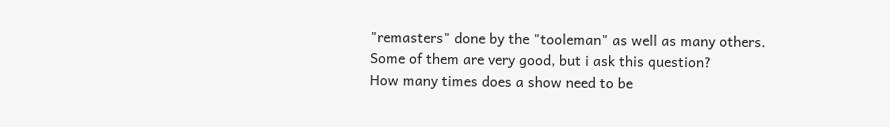"remasters" done by the "tooleman" as well as many others.
Some of them are very good, but i ask this question?
How many times does a show need to be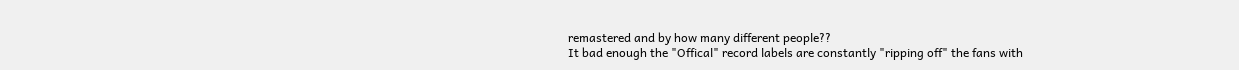remastered and by how many different people??
It bad enough the "Offical" record labels are constantly "ripping off" the fans with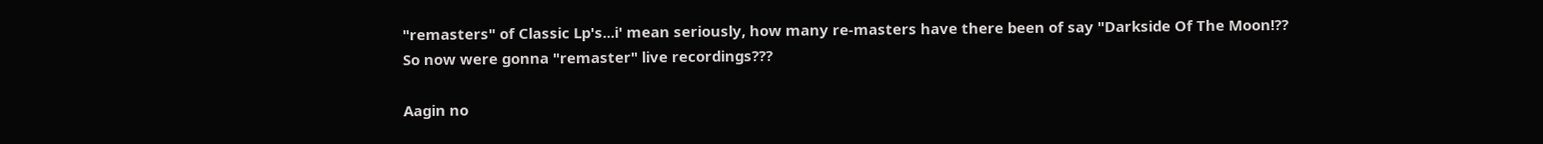"remasters" of Classic Lp's...i' mean seriously, how many re-masters have there been of say "Darkside Of The Moon!??
So now were gonna "remaster" live recordings???

Aagin no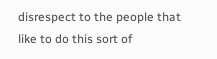disrespect to the people that like to do this sort of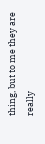thing, but to me they are really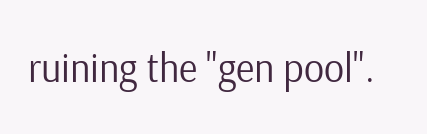ruining the "gen pool".